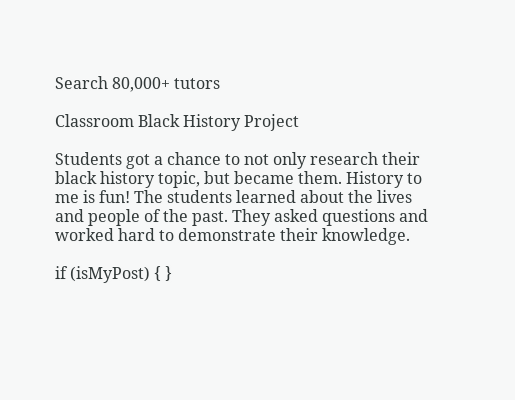Search 80,000+ tutors

Classroom Black History Project

Students got a chance to not only research their black history topic, but became them. History to me is fun! The students learned about the lives and people of the past. They asked questions and worked hard to demonstrate their knowledge.

if (isMyPost) { }